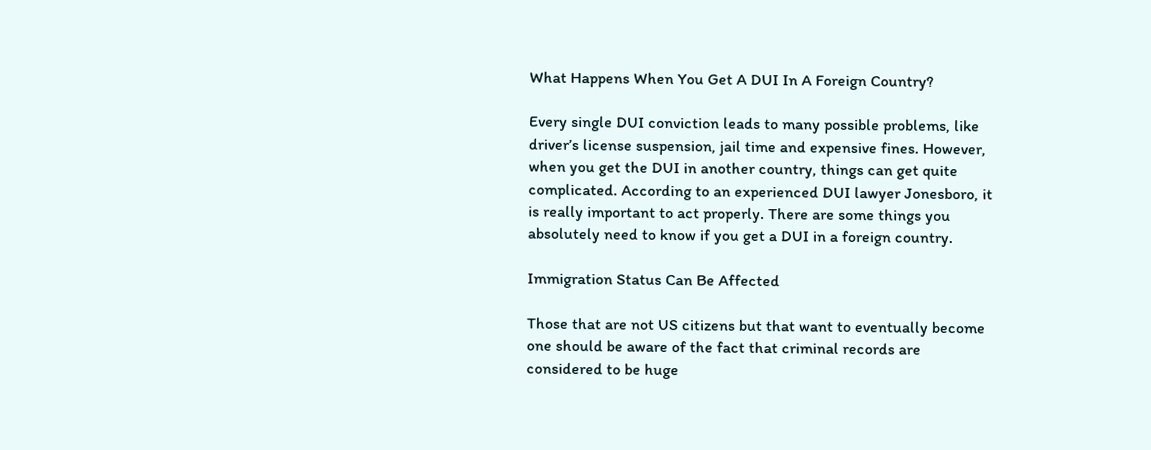What Happens When You Get A DUI In A Foreign Country?

Every single DUI conviction leads to many possible problems, like driver’s license suspension, jail time and expensive fines. However, when you get the DUI in another country, things can get quite complicated. According to an experienced DUI lawyer Jonesboro, it is really important to act properly. There are some things you absolutely need to know if you get a DUI in a foreign country.

Immigration Status Can Be Affected

Those that are not US citizens but that want to eventually become one should be aware of the fact that criminal records are considered to be huge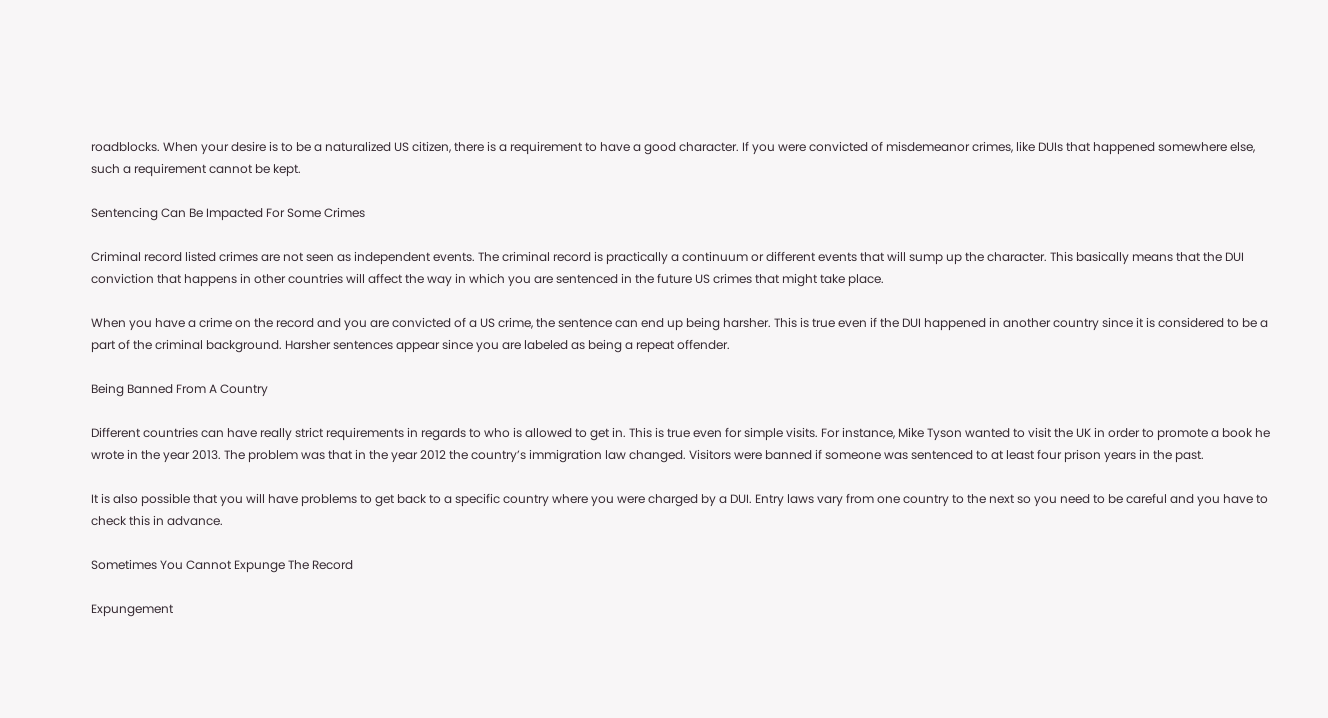roadblocks. When your desire is to be a naturalized US citizen, there is a requirement to have a good character. If you were convicted of misdemeanor crimes, like DUIs that happened somewhere else, such a requirement cannot be kept.

Sentencing Can Be Impacted For Some Crimes

Criminal record listed crimes are not seen as independent events. The criminal record is practically a continuum or different events that will sump up the character. This basically means that the DUI conviction that happens in other countries will affect the way in which you are sentenced in the future US crimes that might take place.

When you have a crime on the record and you are convicted of a US crime, the sentence can end up being harsher. This is true even if the DUI happened in another country since it is considered to be a part of the criminal background. Harsher sentences appear since you are labeled as being a repeat offender.

Being Banned From A Country

Different countries can have really strict requirements in regards to who is allowed to get in. This is true even for simple visits. For instance, Mike Tyson wanted to visit the UK in order to promote a book he wrote in the year 2013. The problem was that in the year 2012 the country’s immigration law changed. Visitors were banned if someone was sentenced to at least four prison years in the past.

It is also possible that you will have problems to get back to a specific country where you were charged by a DUI. Entry laws vary from one country to the next so you need to be careful and you have to check this in advance.

Sometimes You Cannot Expunge The Record

Expungement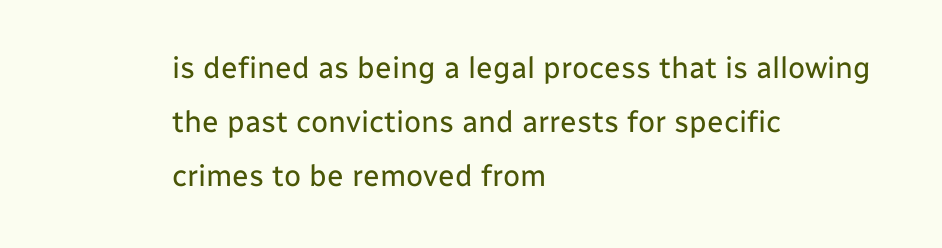is defined as being a legal process that is allowing the past convictions and arrests for specific crimes to be removed from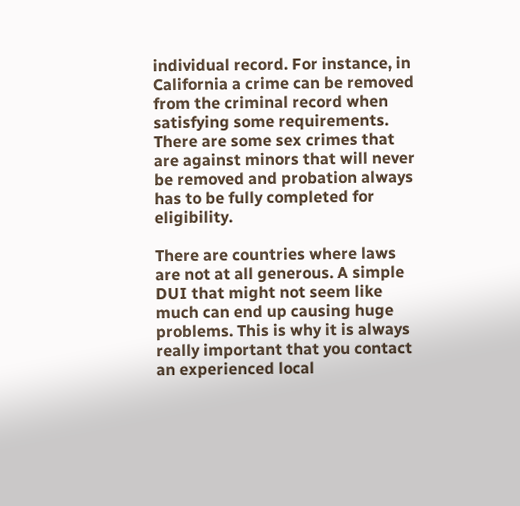individual record. For instance, in California a crime can be removed from the criminal record when satisfying some requirements. There are some sex crimes that are against minors that will never be removed and probation always has to be fully completed for eligibility.

There are countries where laws are not at all generous. A simple DUI that might not seem like much can end up causing huge problems. This is why it is always really important that you contact an experienced local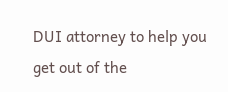DUI attorney to help you get out of the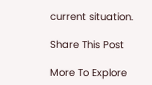current situation.

Share This Post

More To Explore